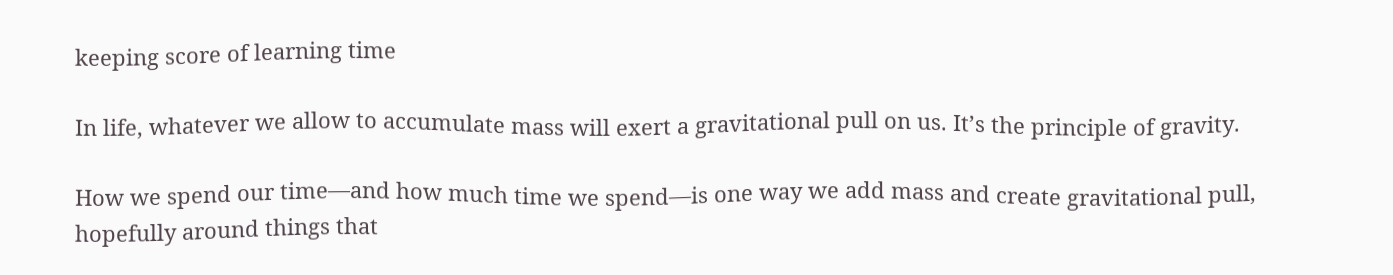keeping score of learning time

In life, whatever we allow to accumulate mass will exert a gravitational pull on us. It’s the principle of gravity.

How we spend our time—and how much time we spend—is one way we add mass and create gravitational pull, hopefully around things that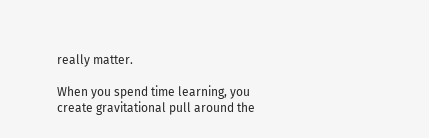really matter.

When you spend time learning, you create gravitational pull around the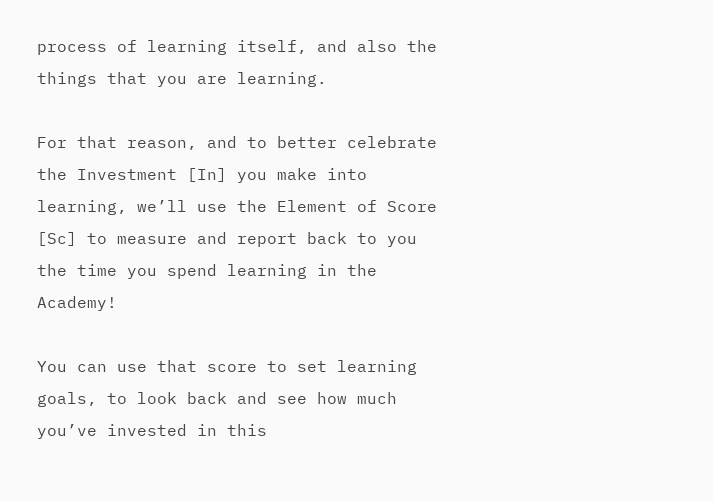process of learning itself, and also the things that you are learning.

For that reason, and to better celebrate the Investment [In] you make into learning, we’ll use the Element of Score [Sc] to measure and report back to you the time you spend learning in the Academy!

You can use that score to set learning goals, to look back and see how much you’ve invested in this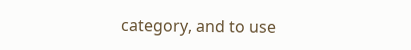category, and to use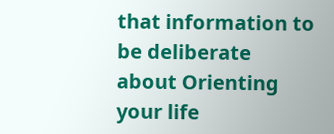that information to be deliberate about Orienting your life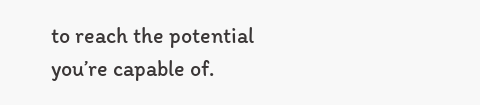to reach the potential you’re capable of.